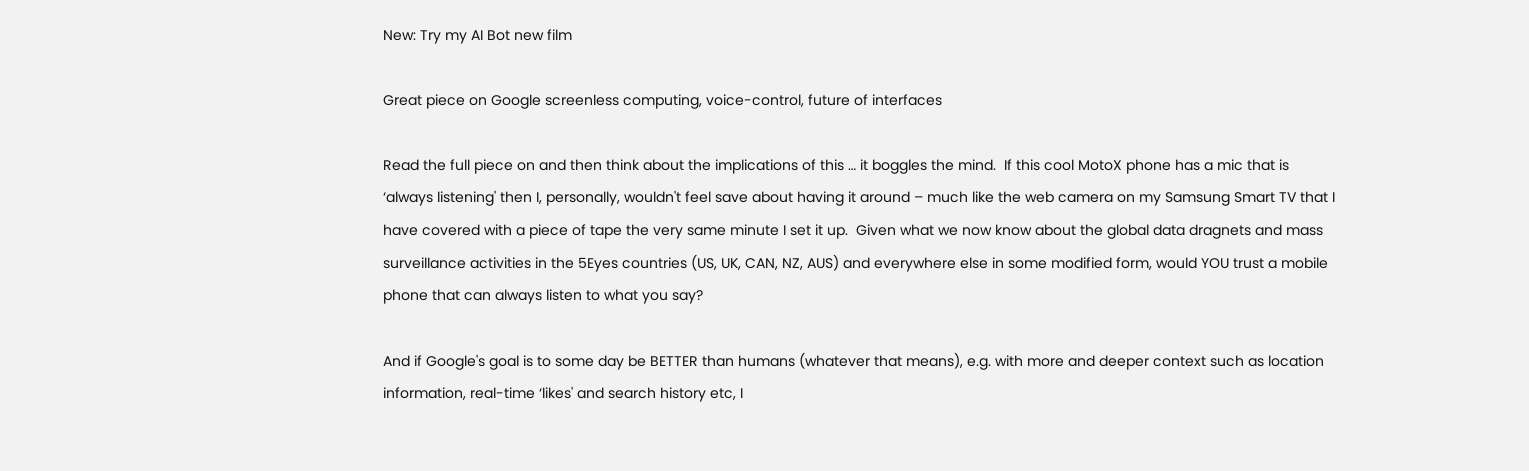New: Try my AI Bot new film

Great piece on Google screenless computing, voice-control, future of interfaces

Read the full piece on and then think about the implications of this … it boggles the mind.  If this cool MotoX phone has a mic that is ‘always listening' then I, personally, wouldn't feel save about having it around – much like the web camera on my Samsung Smart TV that I have covered with a piece of tape the very same minute I set it up.  Given what we now know about the global data dragnets and mass surveillance activities in the 5Eyes countries (US, UK, CAN, NZ, AUS) and everywhere else in some modified form, would YOU trust a mobile phone that can always listen to what you say?

And if Google's goal is to some day be BETTER than humans (whatever that means), e.g. with more and deeper context such as location information, real-time ‘likes' and search history etc, I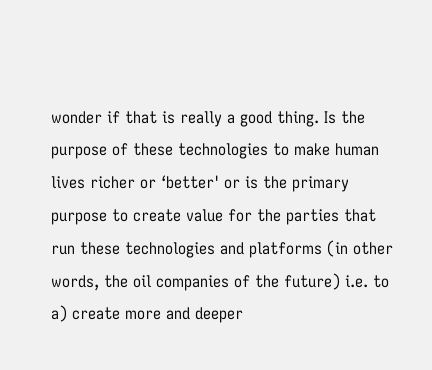wonder if that is really a good thing. Is the purpose of these technologies to make human lives richer or ‘better' or is the primary purpose to create value for the parties that run these technologies and platforms (in other words, the oil companies of the future) i.e. to a) create more and deeper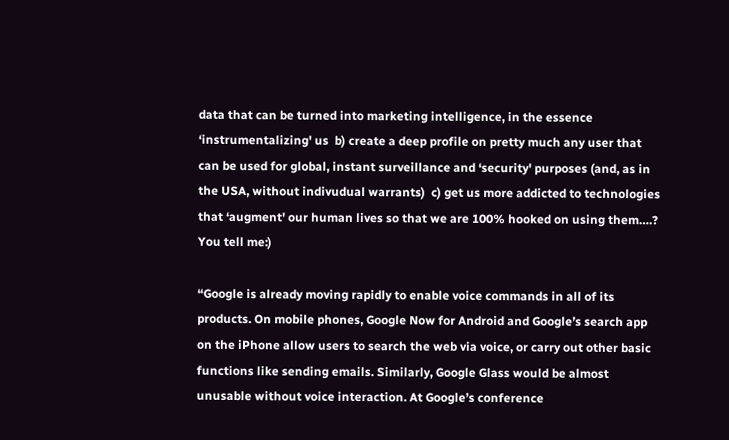data that can be turned into marketing intelligence, in the essence ‘instrumentalizing' us  b) create a deep profile on pretty much any user that can be used for global, instant surveillance and ‘security' purposes (and, as in the USA, without indivudual warrants)  c) get us more addicted to technologies that ‘augment' our human lives so that we are 100% hooked on using them….?  You tell me:)

“Google is already moving rapidly to enable voice commands in all of its products. On mobile phones, Google Now for Android and Google’s search app on the iPhone allow users to search the web via voice, or carry out other basic functions like sending emails. Similarly, Google Glass would be almost unusable without voice interaction. At Google’s conference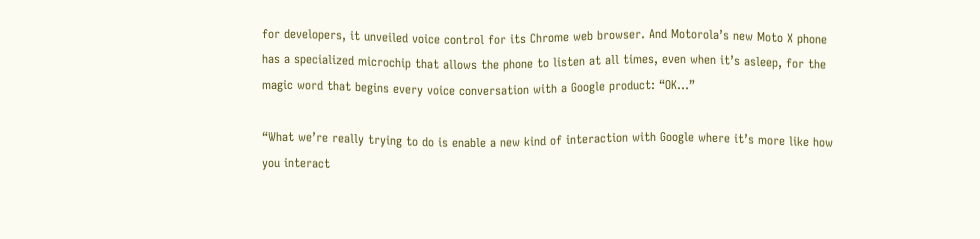for developers, it unveiled voice control for its Chrome web browser. And Motorola’s new Moto X phone has a specialized microchip that allows the phone to listen at all times, even when it’s asleep, for the magic word that begins every voice conversation with a Google product: “OK…”

“What we’re really trying to do is enable a new kind of interaction with Google where it’s more like how you interact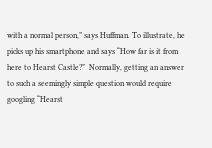with a normal person,” says Huffman. To illustrate, he picks up his smartphone and says “How far is it from here to Hearst Castle?”  Normally, getting an answer to such a seemingly simple question would require googling “Hearst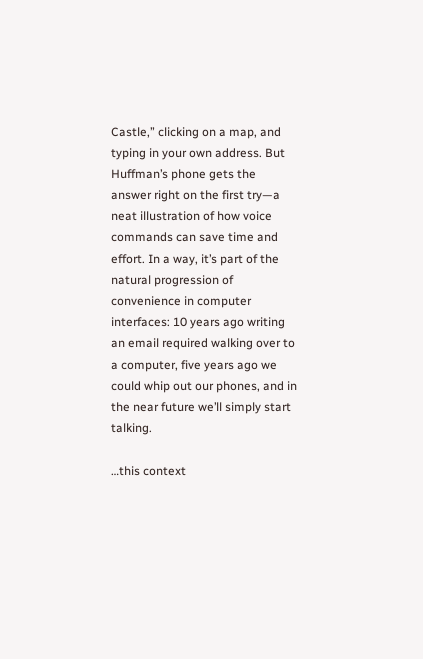Castle,” clicking on a map, and typing in your own address. But Huffman’s phone gets the answer right on the first try—a neat illustration of how voice commands can save time and effort. In a way, it’s part of the natural progression of convenience in computer interfaces: 10 years ago writing an email required walking over to a computer, five years ago we could whip out our phones, and in the near future we’ll simply start talking.

…this context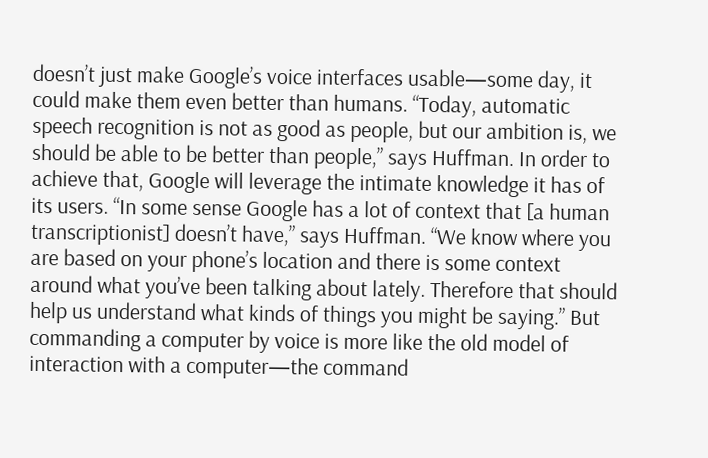doesn’t just make Google’s voice interfaces usable—some day, it could make them even better than humans. “Today, automatic speech recognition is not as good as people, but our ambition is, we should be able to be better than people,” says Huffman. In order to achieve that, Google will leverage the intimate knowledge it has of its users. “In some sense Google has a lot of context that [a human transcriptionist] doesn’t have,” says Huffman. “We know where you are based on your phone’s location and there is some context around what you’ve been talking about lately. Therefore that should help us understand what kinds of things you might be saying.” But commanding a computer by voice is more like the old model of interaction with a computer—the command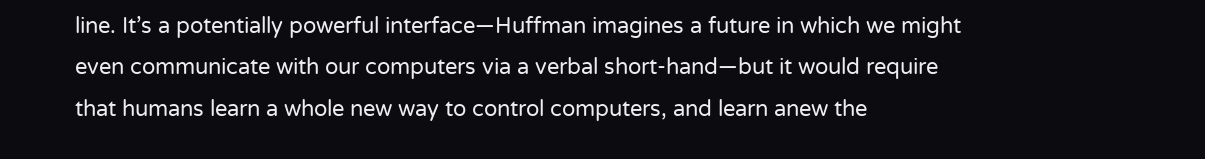line. It’s a potentially powerful interface—Huffman imagines a future in which we might even communicate with our computers via a verbal short-hand—but it would require that humans learn a whole new way to control computers, and learn anew the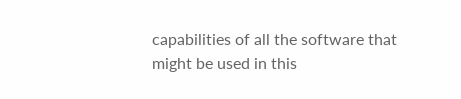capabilities of all the software that might be used in this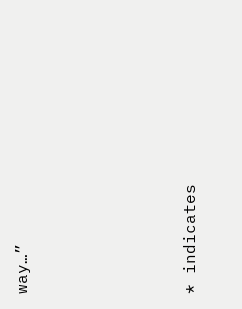way…”






* indicates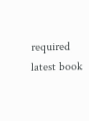required
latest book